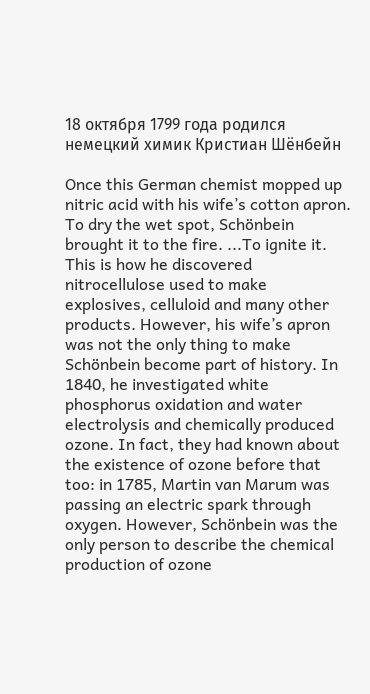18 октября 1799 года родился немецкий химик Кристиан Шёнбейн

Once this German chemist mopped up nitric acid with his wife’s cotton apron. To dry the wet spot, Schönbein brought it to the fire. ...To ignite it. This is how he discovered nitrocellulose used to make explosives, celluloid and many other products. However, his wife’s apron was not the only thing to make Schönbein become part of history. In 1840, he investigated white phosphorus oxidation and water electrolysis and chemically produced ozone. In fact, they had known about the existence of ozone before that too: in 1785, Martin van Marum was passing an electric spark through oxygen. However, Schönbein was the only person to describe the chemical production of ozone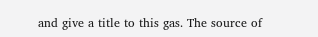and give a title to this gas. The source of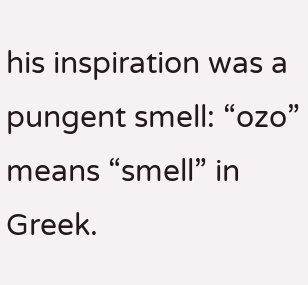his inspiration was a pungent smell: “ozo” means “smell” in Greek.